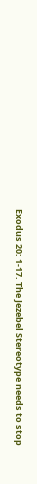Exodus 20: 1-17. The Jezebel Stereotype needs to stop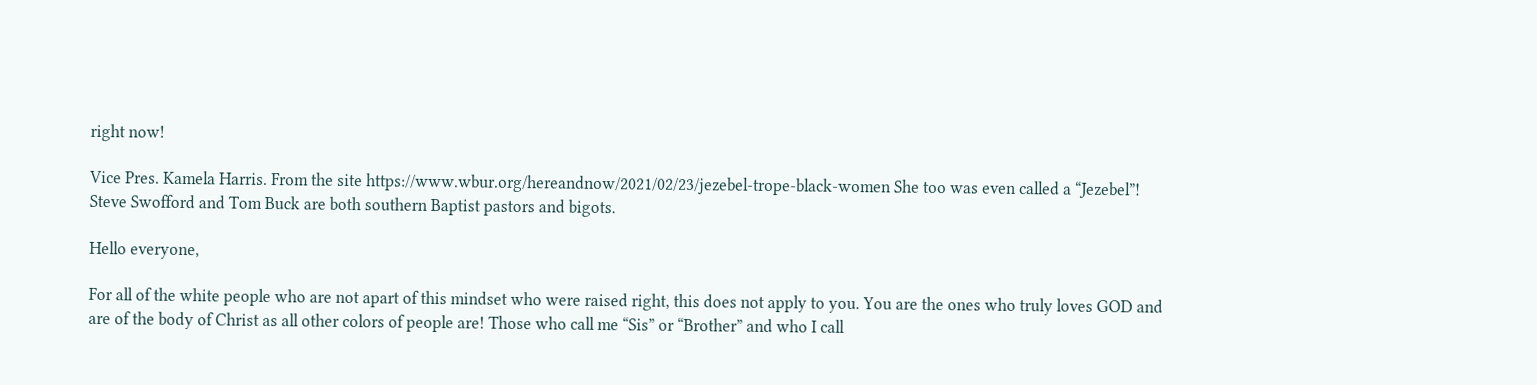right now!

Vice Pres. Kamela Harris. From the site https://www.wbur.org/hereandnow/2021/02/23/jezebel-trope-black-women She too was even called a “Jezebel”! Steve Swofford and Tom Buck are both southern Baptist pastors and bigots.

Hello everyone,

For all of the white people who are not apart of this mindset who were raised right, this does not apply to you. You are the ones who truly loves GOD and are of the body of Christ as all other colors of people are! Those who call me “Sis” or “Brother” and who I call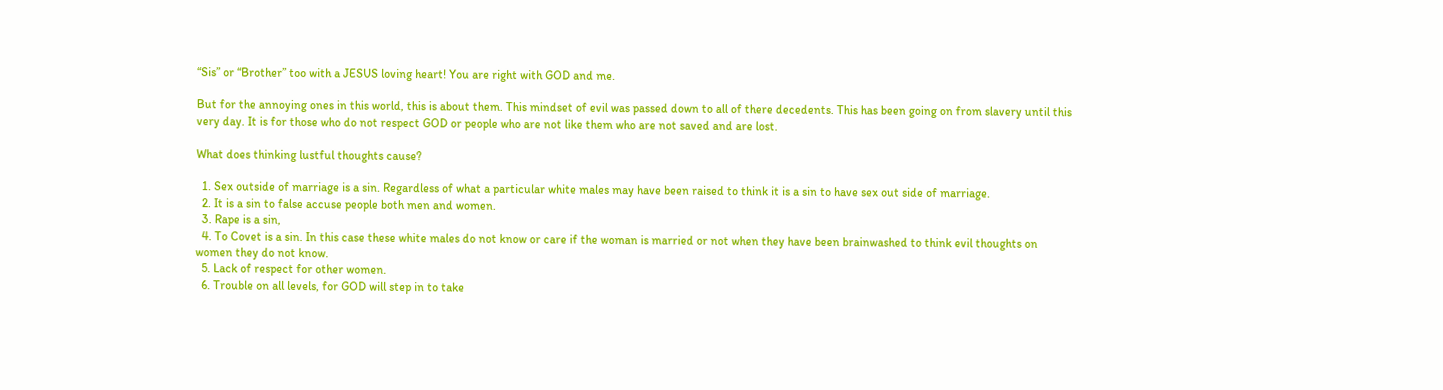“Sis” or “Brother” too with a JESUS loving heart! You are right with GOD and me.

But for the annoying ones in this world, this is about them. This mindset of evil was passed down to all of there decedents. This has been going on from slavery until this very day. It is for those who do not respect GOD or people who are not like them who are not saved and are lost.

What does thinking lustful thoughts cause?

  1. Sex outside of marriage is a sin. Regardless of what a particular white males may have been raised to think it is a sin to have sex out side of marriage.
  2. It is a sin to false accuse people both men and women.
  3. Rape is a sin,
  4. To Covet is a sin. In this case these white males do not know or care if the woman is married or not when they have been brainwashed to think evil thoughts on women they do not know.
  5. Lack of respect for other women.
  6. Trouble on all levels, for GOD will step in to take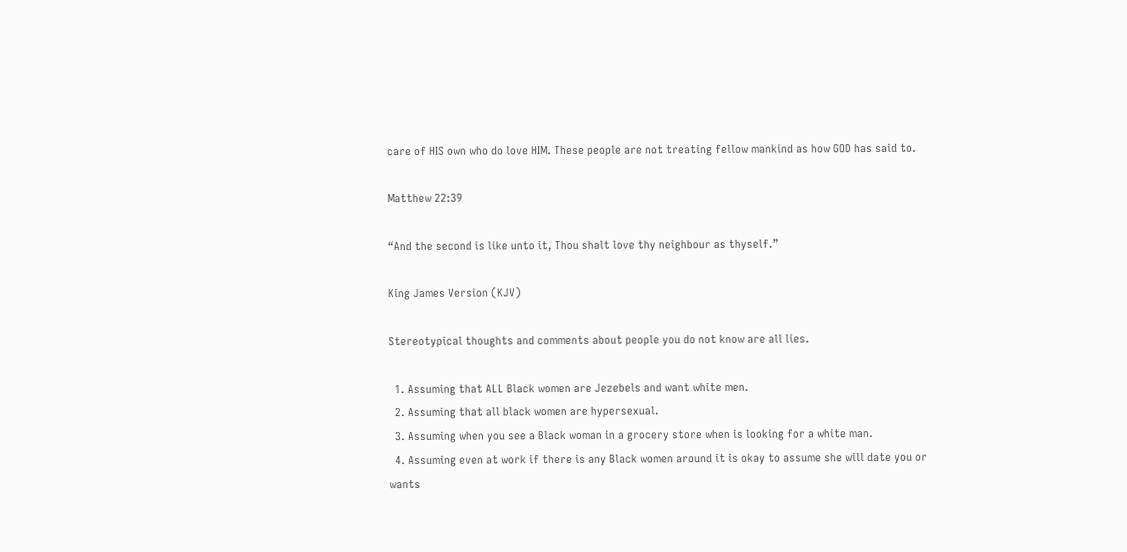care of HIS own who do love HIM. These people are not treating fellow mankind as how GOD has said to.

Matthew 22:39

“And the second is like unto it, Thou shalt love thy neighbour as thyself.”

King James Version (KJV)

Stereotypical thoughts and comments about people you do not know are all lies.

  1. Assuming that ALL Black women are Jezebels and want white men.
  2. Assuming that all black women are hypersexual.
  3. Assuming when you see a Black woman in a grocery store when is looking for a white man.
  4. Assuming even at work if there is any Black women around it is okay to assume she will date you or wants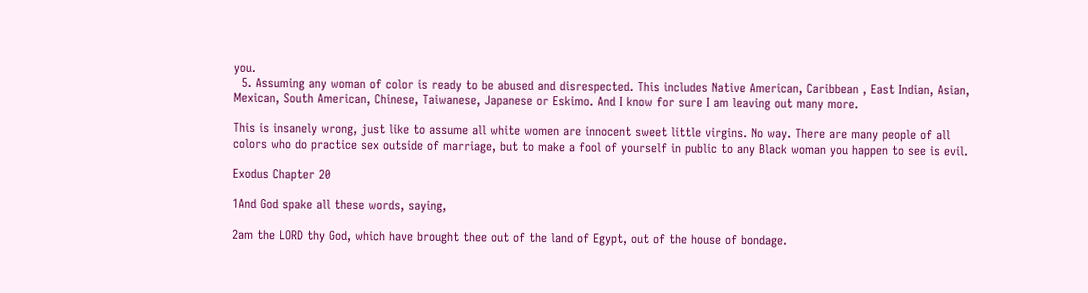you.
  5. Assuming any woman of color is ready to be abused and disrespected. This includes Native American, Caribbean , East Indian, Asian, Mexican, South American, Chinese, Taiwanese, Japanese or Eskimo. And I know for sure I am leaving out many more.

This is insanely wrong, just like to assume all white women are innocent sweet little virgins. No way. There are many people of all colors who do practice sex outside of marriage, but to make a fool of yourself in public to any Black woman you happen to see is evil.

Exodus Chapter 20

1And God spake all these words, saying,

2am the LORD thy God, which have brought thee out of the land of Egypt, out of the house of bondage.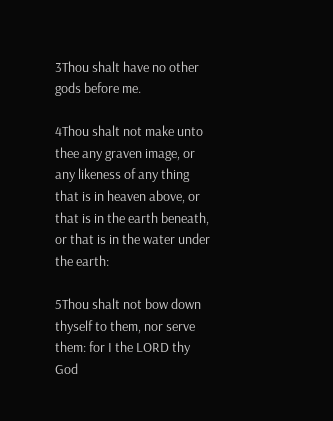3Thou shalt have no other gods before me.

4Thou shalt not make unto thee any graven image, or any likeness of any thing that is in heaven above, or that is in the earth beneath, or that is in the water under the earth:

5Thou shalt not bow down thyself to them, nor serve them: for I the LORD thy God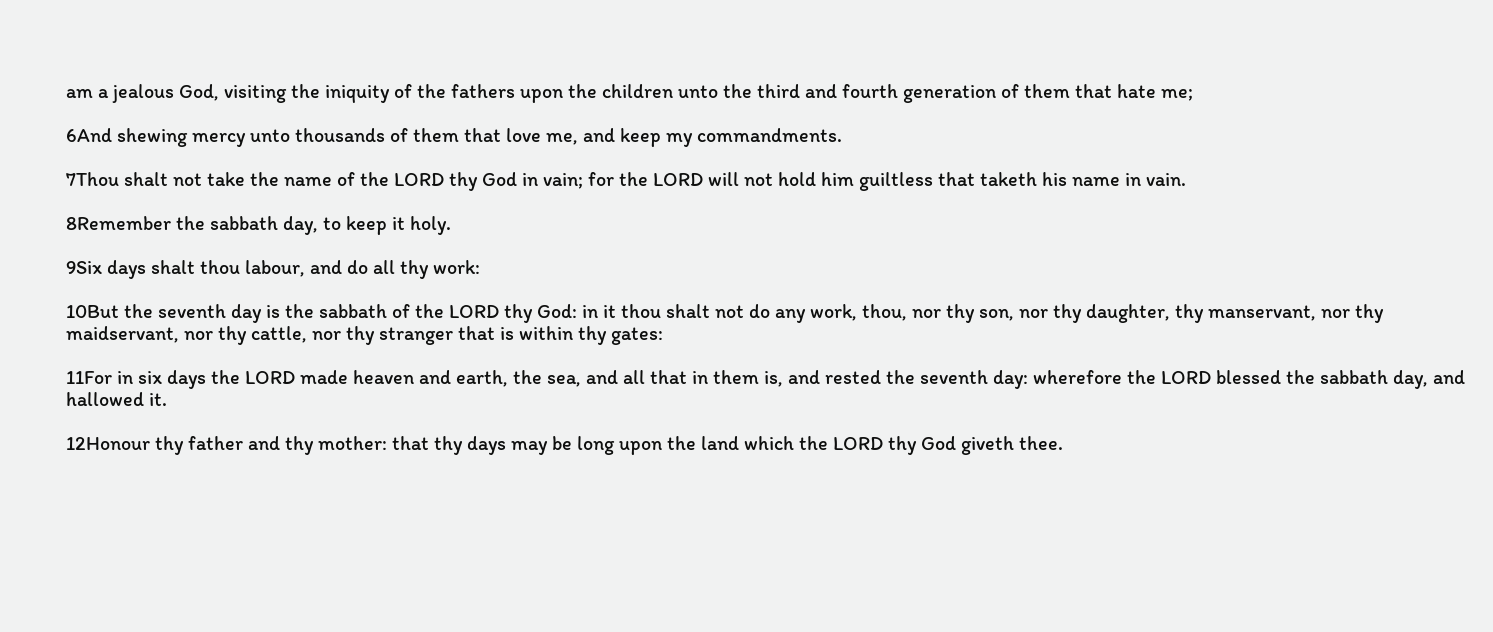am a jealous God, visiting the iniquity of the fathers upon the children unto the third and fourth generation of them that hate me;

6And shewing mercy unto thousands of them that love me, and keep my commandments.

7Thou shalt not take the name of the LORD thy God in vain; for the LORD will not hold him guiltless that taketh his name in vain.

8Remember the sabbath day, to keep it holy.

9Six days shalt thou labour, and do all thy work:

10But the seventh day is the sabbath of the LORD thy God: in it thou shalt not do any work, thou, nor thy son, nor thy daughter, thy manservant, nor thy maidservant, nor thy cattle, nor thy stranger that is within thy gates:

11For in six days the LORD made heaven and earth, the sea, and all that in them is, and rested the seventh day: wherefore the LORD blessed the sabbath day, and hallowed it.

12Honour thy father and thy mother: that thy days may be long upon the land which the LORD thy God giveth thee.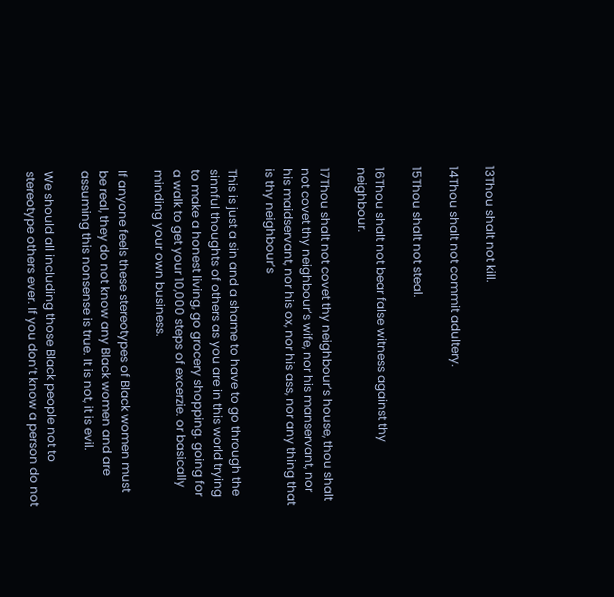13Thou shalt not kill.

14Thou shalt not commit adultery.

15Thou shalt not steal.

16Thou shalt not bear false witness against thy neighbour.

17Thou shalt not covet thy neighbour’s house, thou shalt not covet thy neighbour’s wife, nor his manservant, nor his maidservant, nor his ox, nor his ass, nor any thing that is thy neighbour’s

This is just a sin and a shame to have to go through the sinnful thoughts of others as you are in this world trying to make a honest living, go grocery shopping. going for a walk to get your 10,000 steps of excerzie. or basically minding your own business.

If anyone feels these stereotypes of Black women must be real, they do not know any Black women and are assuming this nonsense is true. It is not, it is evil.

We should all including those Black people not to stereotype others ever. If you don’t know a person do not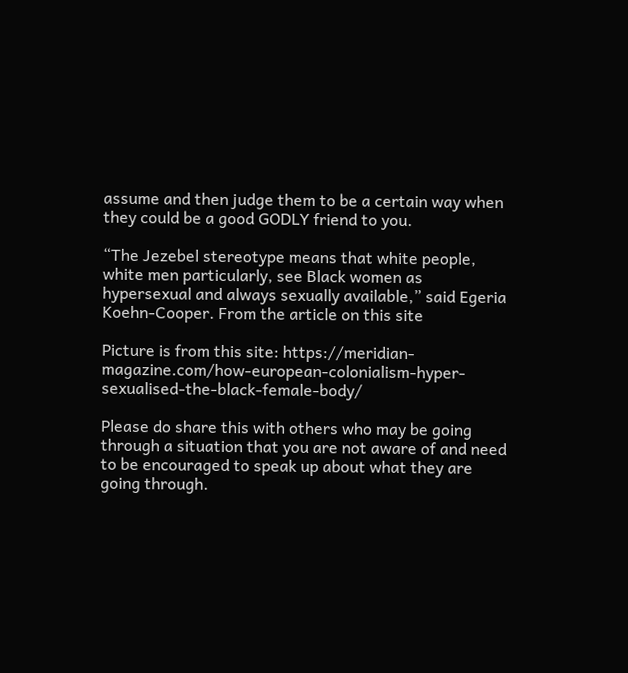assume and then judge them to be a certain way when they could be a good GODLY friend to you.

“The Jezebel stereotype means that white people, white men particularly, see Black women as hypersexual and always sexually available,” said Egeria Koehn-Cooper. From the article on this site

Picture is from this site: https://meridian-magazine.com/how-european-colonialism-hyper-sexualised-the-black-female-body/

Please do share this with others who may be going through a situation that you are not aware of and need to be encouraged to speak up about what they are going through.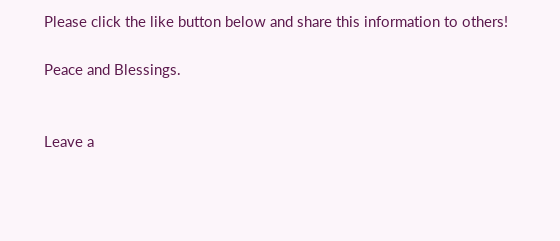Please click the like button below and share this information to others!

Peace and Blessings.


Leave a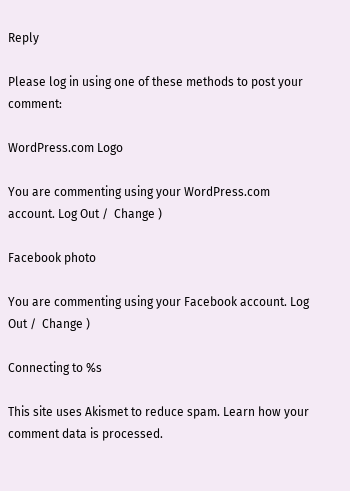Reply

Please log in using one of these methods to post your comment:

WordPress.com Logo

You are commenting using your WordPress.com account. Log Out /  Change )

Facebook photo

You are commenting using your Facebook account. Log Out /  Change )

Connecting to %s

This site uses Akismet to reduce spam. Learn how your comment data is processed.